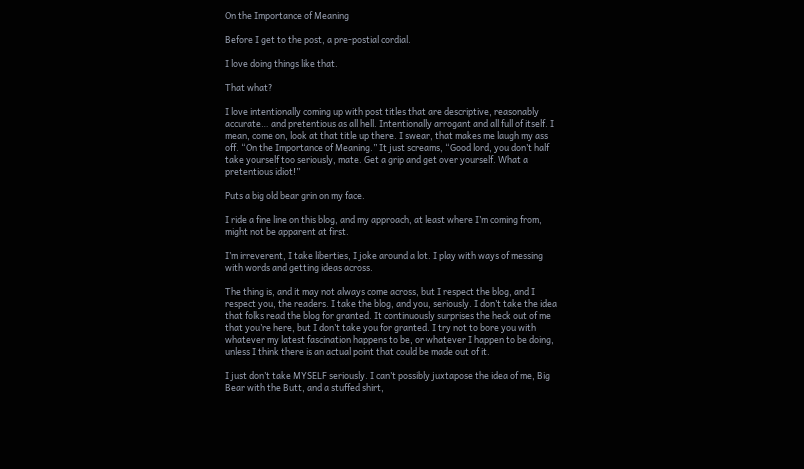On the Importance of Meaning

Before I get to the post, a pre-postial cordial.

I love doing things like that.

That what?

I love intentionally coming up with post titles that are descriptive, reasonably accurate… and pretentious as all hell. Intentionally arrogant and all full of itself. I mean, come on, look at that title up there. I swear, that makes me laugh my ass off. “On the Importance of Meaning.” It just screams, “Good lord, you don’t half take yourself too seriously, mate. Get a grip and get over yourself. What a pretentious idiot!”

Puts a big old bear grin on my face.

I ride a fine line on this blog, and my approach, at least where I’m coming from, might not be apparent at first.

I’m irreverent, I take liberties, I joke around a lot. I play with ways of messing with words and getting ideas across.

The thing is, and it may not always come across, but I respect the blog, and I respect you, the readers. I take the blog, and you, seriously. I don’t take the idea that folks read the blog for granted. It continuously surprises the heck out of me that you’re here, but I don’t take you for granted. I try not to bore you with whatever my latest fascination happens to be, or whatever I happen to be doing, unless I think there is an actual point that could be made out of it.

I just don’t take MYSELF seriously. I can’t possibly juxtapose the idea of me, Big Bear with the Butt, and a stuffed shirt,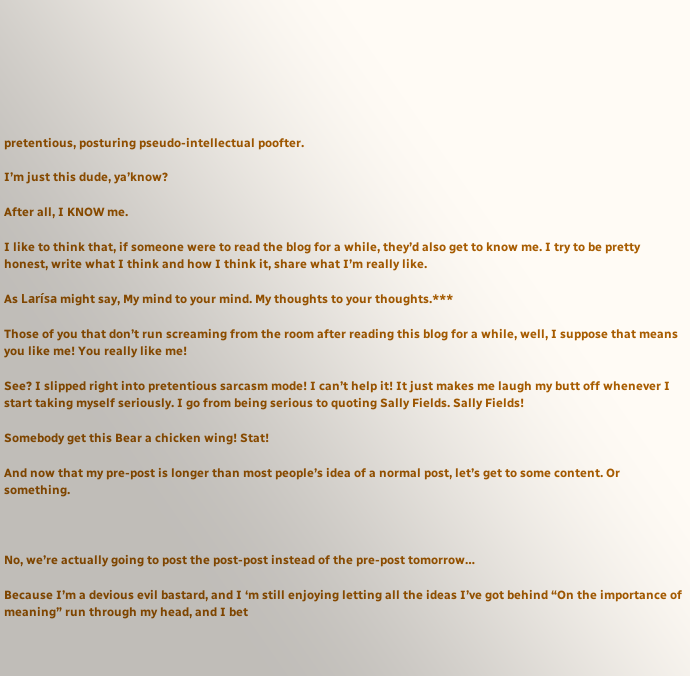pretentious, posturing pseudo-intellectual poofter.

I’m just this dude, ya’know?

After all, I KNOW me.

I like to think that, if someone were to read the blog for a while, they’d also get to know me. I try to be pretty honest, write what I think and how I think it, share what I’m really like.

As Larísa might say, My mind to your mind. My thoughts to your thoughts.***

Those of you that don’t run screaming from the room after reading this blog for a while, well, I suppose that means you like me! You really like me!

See? I slipped right into pretentious sarcasm mode! I can’t help it! It just makes me laugh my butt off whenever I start taking myself seriously. I go from being serious to quoting Sally Fields. Sally Fields!

Somebody get this Bear a chicken wing! Stat!

And now that my pre-post is longer than most people’s idea of a normal post, let’s get to some content. Or something.



No, we’re actually going to post the post-post instead of the pre-post tomorrow…

Because I’m a devious evil bastard, and I ‘m still enjoying letting all the ideas I’ve got behind “On the importance of meaning” run through my head, and I bet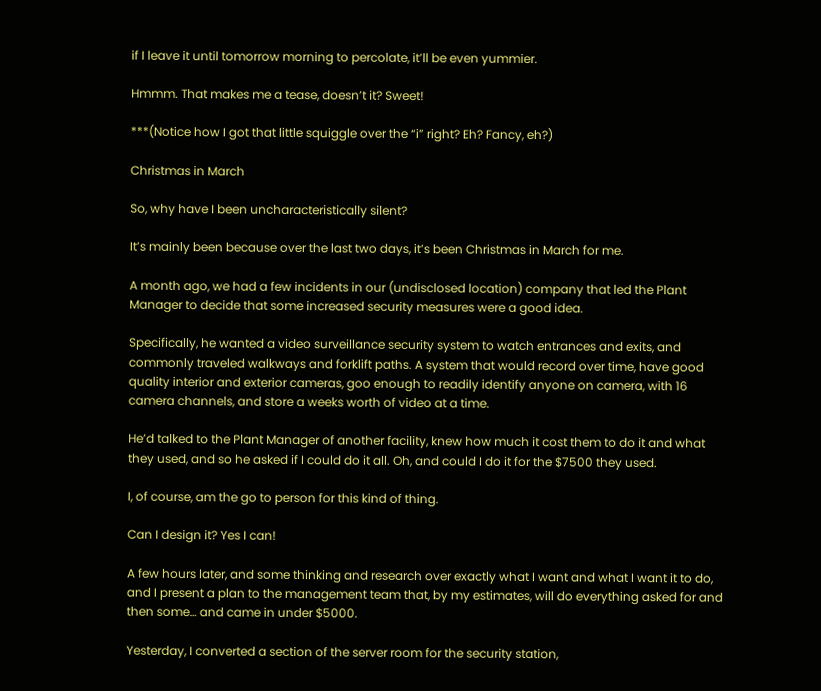if I leave it until tomorrow morning to percolate, it’ll be even yummier.

Hmmm. That makes me a tease, doesn’t it? Sweet!

***(Notice how I got that little squiggle over the “i” right? Eh? Fancy, eh?)

Christmas in March

So, why have I been uncharacteristically silent?

It’s mainly been because over the last two days, it’s been Christmas in March for me.

A month ago, we had a few incidents in our (undisclosed location) company that led the Plant Manager to decide that some increased security measures were a good idea.

Specifically, he wanted a video surveillance security system to watch entrances and exits, and commonly traveled walkways and forklift paths. A system that would record over time, have good quality interior and exterior cameras, goo enough to readily identify anyone on camera, with 16 camera channels, and store a weeks worth of video at a time.

He’d talked to the Plant Manager of another facility, knew how much it cost them to do it and what they used, and so he asked if I could do it all. Oh, and could I do it for the $7500 they used.

I, of course, am the go to person for this kind of thing.

Can I design it? Yes I can!

A few hours later, and some thinking and research over exactly what I want and what I want it to do, and I present a plan to the management team that, by my estimates, will do everything asked for and then some… and came in under $5000.

Yesterday, I converted a section of the server room for the security station,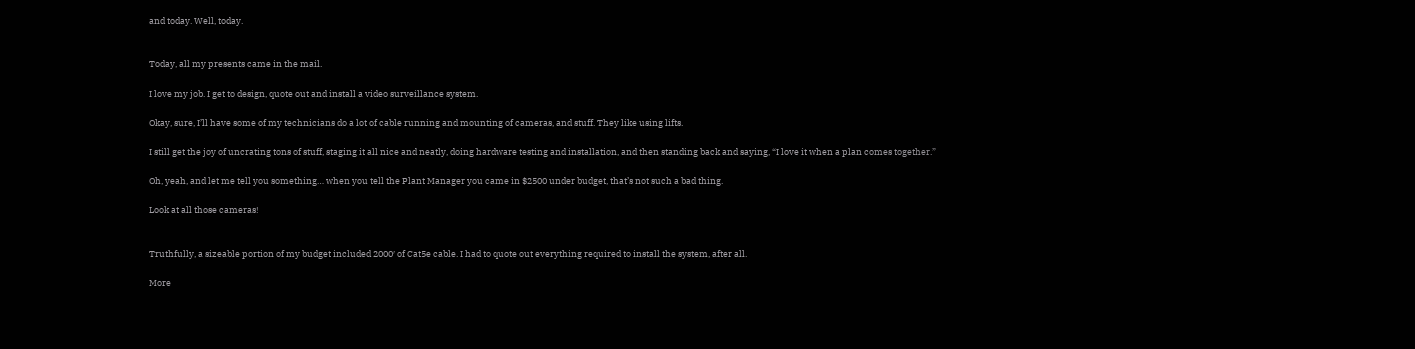and today. Well, today.


Today, all my presents came in the mail.

I love my job. I get to design, quote out and install a video surveillance system.

Okay, sure, I’ll have some of my technicians do a lot of cable running and mounting of cameras, and stuff. They like using lifts.

I still get the joy of uncrating tons of stuff, staging it all nice and neatly, doing hardware testing and installation, and then standing back and saying, “I love it when a plan comes together.”

Oh, yeah, and let me tell you something… when you tell the Plant Manager you came in $2500 under budget, that’s not such a bad thing.

Look at all those cameras!


Truthfully, a sizeable portion of my budget included 2000′ of Cat5e cable. I had to quote out everything required to install the system, after all.

More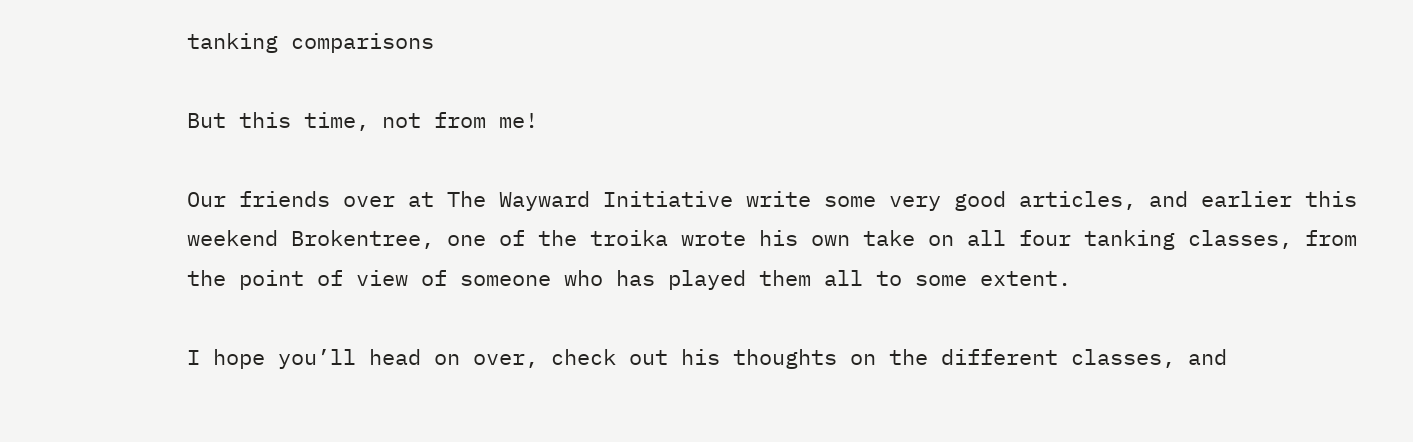tanking comparisons

But this time, not from me!

Our friends over at The Wayward Initiative write some very good articles, and earlier this weekend Brokentree, one of the troika wrote his own take on all four tanking classes, from the point of view of someone who has played them all to some extent.

I hope you’ll head on over, check out his thoughts on the different classes, and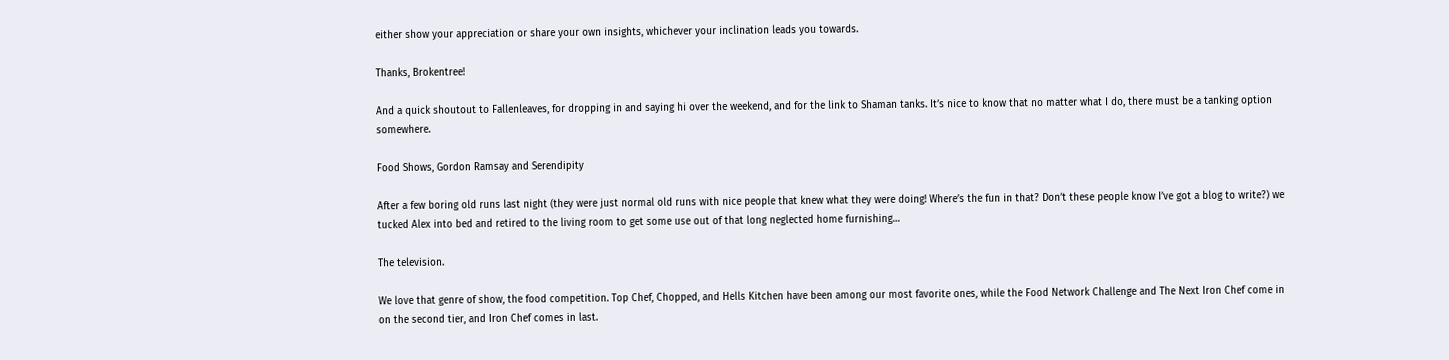either show your appreciation or share your own insights, whichever your inclination leads you towards.

Thanks, Brokentree!

And a quick shoutout to Fallenleaves, for dropping in and saying hi over the weekend, and for the link to Shaman tanks. It’s nice to know that no matter what I do, there must be a tanking option somewhere.

Food Shows, Gordon Ramsay and Serendipity

After a few boring old runs last night (they were just normal old runs with nice people that knew what they were doing! Where’s the fun in that? Don’t these people know I’ve got a blog to write?) we tucked Alex into bed and retired to the living room to get some use out of that long neglected home furnishing…

The television.

We love that genre of show, the food competition. Top Chef, Chopped, and Hells Kitchen have been among our most favorite ones, while the Food Network Challenge and The Next Iron Chef come in on the second tier, and Iron Chef comes in last.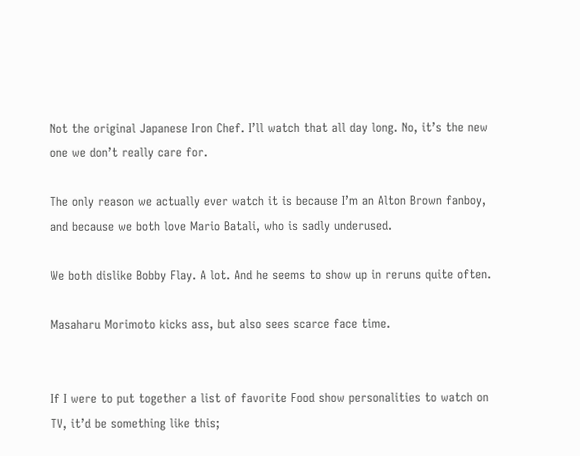Not the original Japanese Iron Chef. I’ll watch that all day long. No, it’s the new one we don’t really care for.

The only reason we actually ever watch it is because I’m an Alton Brown fanboy, and because we both love Mario Batali, who is sadly underused.

We both dislike Bobby Flay. A lot. And he seems to show up in reruns quite often.

Masaharu Morimoto kicks ass, but also sees scarce face time.


If I were to put together a list of favorite Food show personalities to watch on TV, it’d be something like this;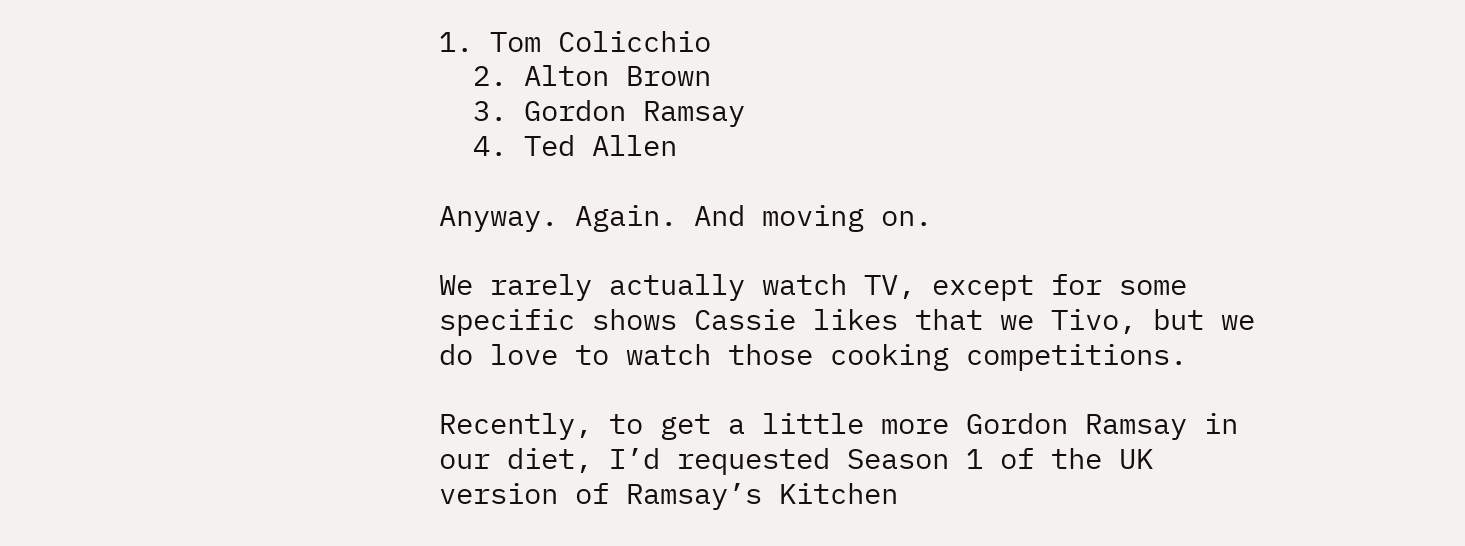1. Tom Colicchio
  2. Alton Brown
  3. Gordon Ramsay
  4. Ted Allen

Anyway. Again. And moving on.

We rarely actually watch TV, except for some specific shows Cassie likes that we Tivo, but we do love to watch those cooking competitions.

Recently, to get a little more Gordon Ramsay in our diet, I’d requested Season 1 of the UK version of Ramsay’s Kitchen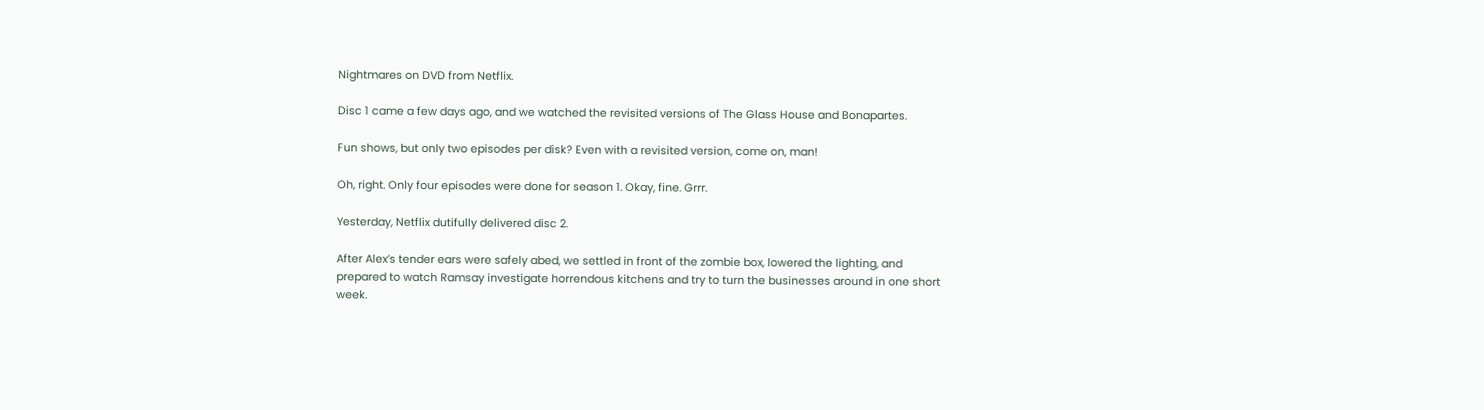Nightmares on DVD from Netflix.

Disc 1 came a few days ago, and we watched the revisited versions of The Glass House and Bonapartes.

Fun shows, but only two episodes per disk? Even with a revisited version, come on, man!

Oh, right. Only four episodes were done for season 1. Okay, fine. Grrr.

Yesterday, Netflix dutifully delivered disc 2.

After Alex’s tender ears were safely abed, we settled in front of the zombie box, lowered the lighting, and prepared to watch Ramsay investigate horrendous kitchens and try to turn the businesses around in one short week.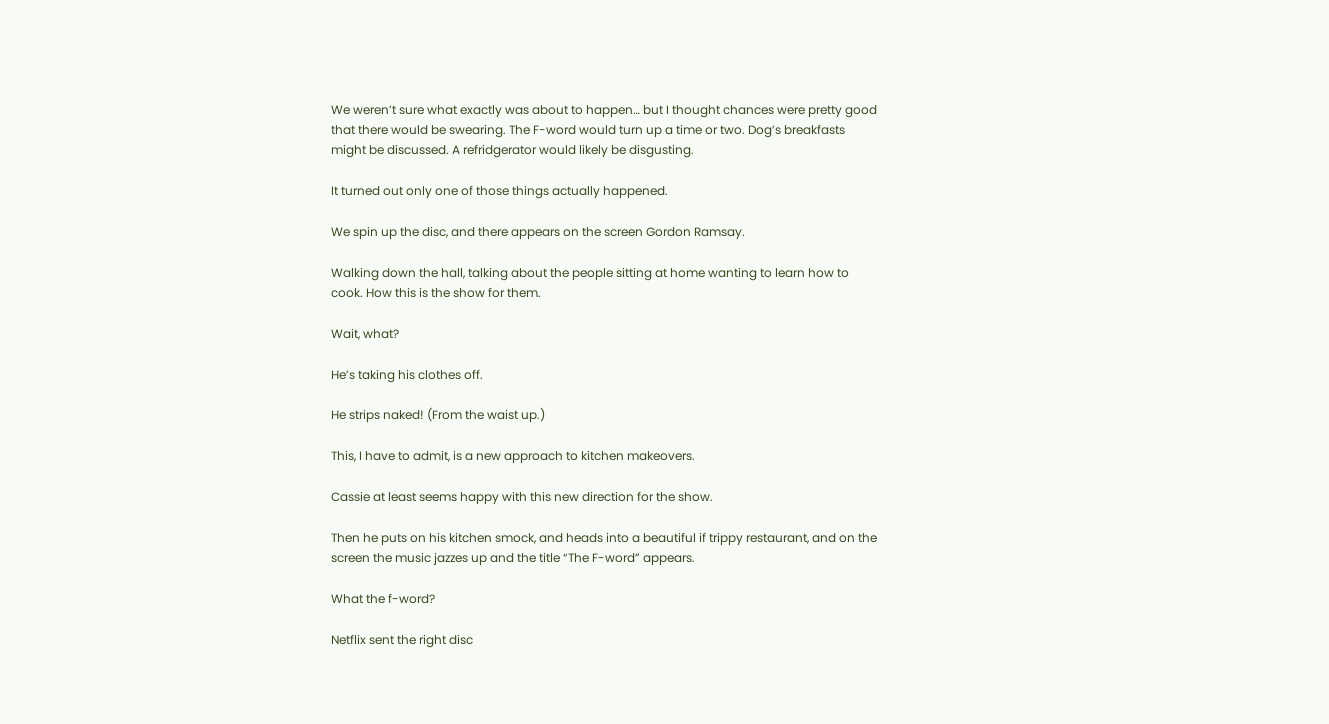We weren’t sure what exactly was about to happen… but I thought chances were pretty good that there would be swearing. The F-word would turn up a time or two. Dog’s breakfasts might be discussed. A refridgerator would likely be disgusting.

It turned out only one of those things actually happened.

We spin up the disc, and there appears on the screen Gordon Ramsay.

Walking down the hall, talking about the people sitting at home wanting to learn how to cook. How this is the show for them.

Wait, what?

He’s taking his clothes off.

He strips naked! (From the waist up.)

This, I have to admit, is a new approach to kitchen makeovers.

Cassie at least seems happy with this new direction for the show.

Then he puts on his kitchen smock, and heads into a beautiful if trippy restaurant, and on the screen the music jazzes up and the title “The F-word” appears.

What the f-word?

Netflix sent the right disc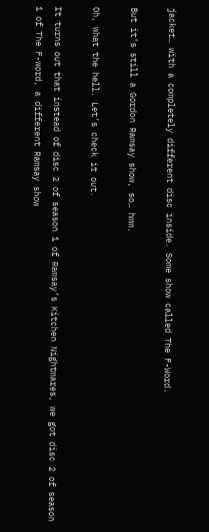jacket… with a completely different disc inside. Some show called The F-Word.

But it’s still a Gordon Ramsay show, so… hmm.

Oh, what the hell. Let’s check it out.

It turns out that instead of disc 2 of season 1 of Ramsay’s Kitchen Nightmares, we got disc 2 of season 1 of The F-word, a different Ramsay show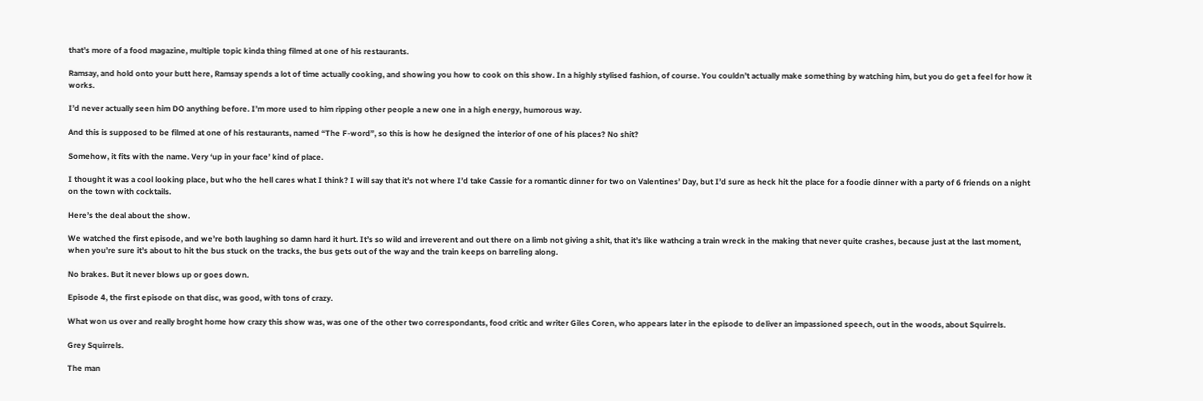that’s more of a food magazine, multiple topic kinda thing filmed at one of his restaurants.

Ramsay, and hold onto your butt here, Ramsay spends a lot of time actually cooking, and showing you how to cook on this show. In a highly stylised fashion, of course. You couldn’t actually make something by watching him, but you do get a feel for how it works.

I’d never actually seen him DO anything before. I’m more used to him ripping other people a new one in a high energy, humorous way.

And this is supposed to be filmed at one of his restaurants, named “The F-word”, so this is how he designed the interior of one of his places? No shit?

Somehow, it fits with the name. Very ‘up in your face’ kind of place.

I thought it was a cool looking place, but who the hell cares what I think? I will say that it’s not where I’d take Cassie for a romantic dinner for two on Valentines’ Day, but I’d sure as heck hit the place for a foodie dinner with a party of 6 friends on a night on the town with cocktails.

Here’s the deal about the show.

We watched the first episode, and we’re both laughing so damn hard it hurt. It’s so wild and irreverent and out there on a limb not giving a shit, that it’s like wathcing a train wreck in the making that never quite crashes, because just at the last moment, when you’re sure it’s about to hit the bus stuck on the tracks, the bus gets out of the way and the train keeps on barreling along.

No brakes. But it never blows up or goes down.

Episode 4, the first episode on that disc, was good, with tons of crazy.

What won us over and really broght home how crazy this show was, was one of the other two correspondants, food critic and writer Giles Coren, who appears later in the episode to deliver an impassioned speech, out in the woods, about Squirrels.

Grey Squirrels.

The man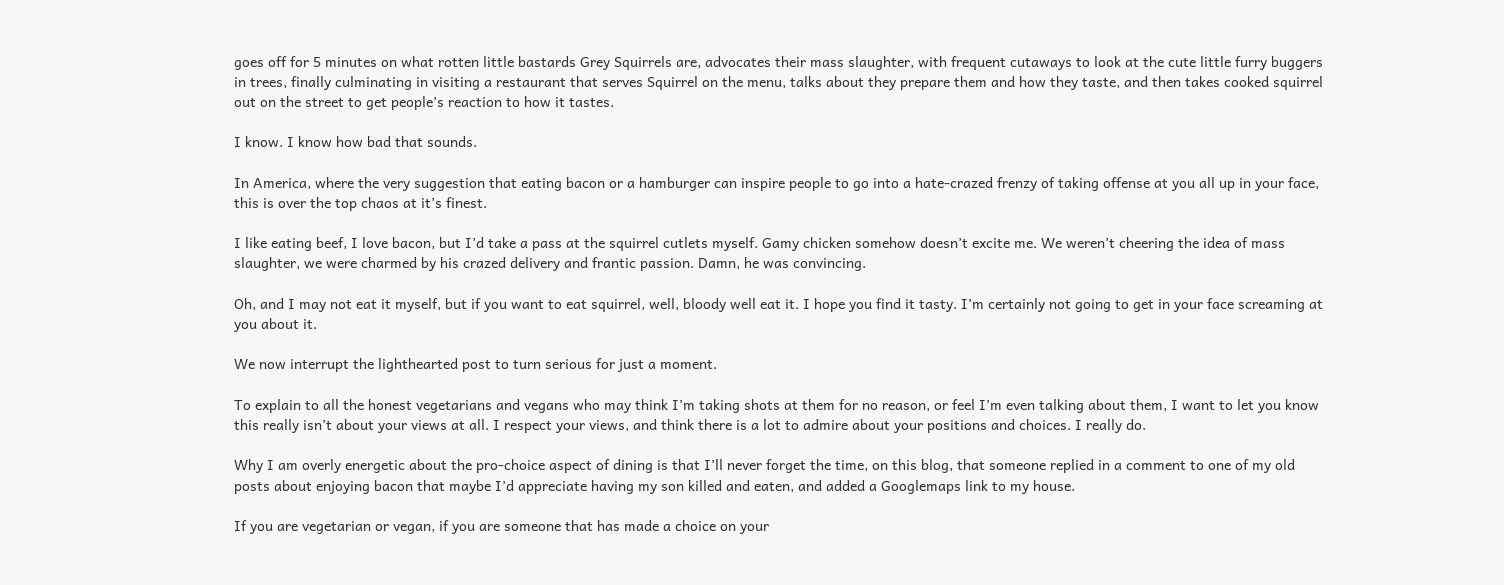goes off for 5 minutes on what rotten little bastards Grey Squirrels are, advocates their mass slaughter, with frequent cutaways to look at the cute little furry buggers in trees, finally culminating in visiting a restaurant that serves Squirrel on the menu, talks about they prepare them and how they taste, and then takes cooked squirrel out on the street to get people’s reaction to how it tastes.

I know. I know how bad that sounds.

In America, where the very suggestion that eating bacon or a hamburger can inspire people to go into a hate-crazed frenzy of taking offense at you all up in your face, this is over the top chaos at it’s finest.

I like eating beef, I love bacon, but I’d take a pass at the squirrel cutlets myself. Gamy chicken somehow doesn’t excite me. We weren’t cheering the idea of mass slaughter, we were charmed by his crazed delivery and frantic passion. Damn, he was convincing.

Oh, and I may not eat it myself, but if you want to eat squirrel, well, bloody well eat it. I hope you find it tasty. I’m certainly not going to get in your face screaming at you about it.

We now interrupt the lighthearted post to turn serious for just a moment.

To explain to all the honest vegetarians and vegans who may think I’m taking shots at them for no reason, or feel I’m even talking about them, I want to let you know this really isn’t about your views at all. I respect your views, and think there is a lot to admire about your positions and choices. I really do.

Why I am overly energetic about the pro-choice aspect of dining is that I’ll never forget the time, on this blog, that someone replied in a comment to one of my old posts about enjoying bacon that maybe I’d appreciate having my son killed and eaten, and added a Googlemaps link to my house.

If you are vegetarian or vegan, if you are someone that has made a choice on your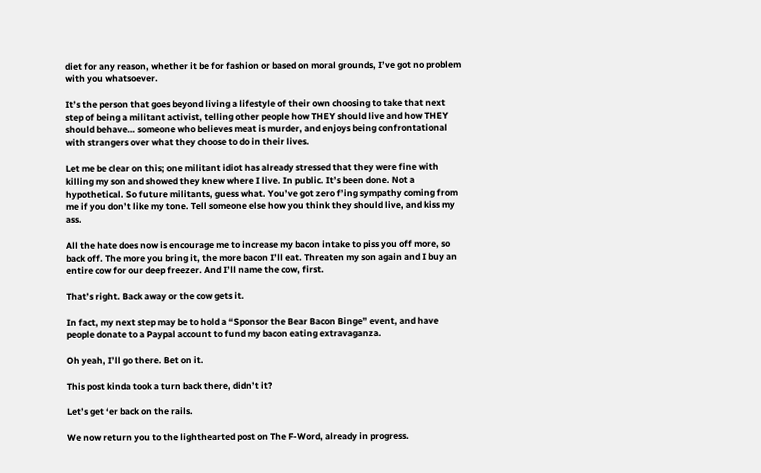diet for any reason, whether it be for fashion or based on moral grounds, I’ve got no problem with you whatsoever.

It’s the person that goes beyond living a lifestyle of their own choosing to take that next step of being a militant activist, telling other people how THEY should live and how THEY should behave… someone who believes meat is murder, and enjoys being confrontational with strangers over what they choose to do in their lives.

Let me be clear on this; one militant idiot has already stressed that they were fine with killing my son and showed they knew where I live. In public. It’s been done. Not a hypothetical. So future militants, guess what. You’ve got zero f’ing sympathy coming from me if you don’t like my tone. Tell someone else how you think they should live, and kiss my ass.

All the hate does now is encourage me to increase my bacon intake to piss you off more, so back off. The more you bring it, the more bacon I’ll eat. Threaten my son again and I buy an entire cow for our deep freezer. And I’ll name the cow, first.

That’s right. Back away or the cow gets it.

In fact, my next step may be to hold a “Sponsor the Bear Bacon Binge” event, and have people donate to a Paypal account to fund my bacon eating extravaganza.

Oh yeah, I’ll go there. Bet on it.

This post kinda took a turn back there, didn’t it?

Let’s get ‘er back on the rails.

We now return you to the lighthearted post on The F-Word, already in progress.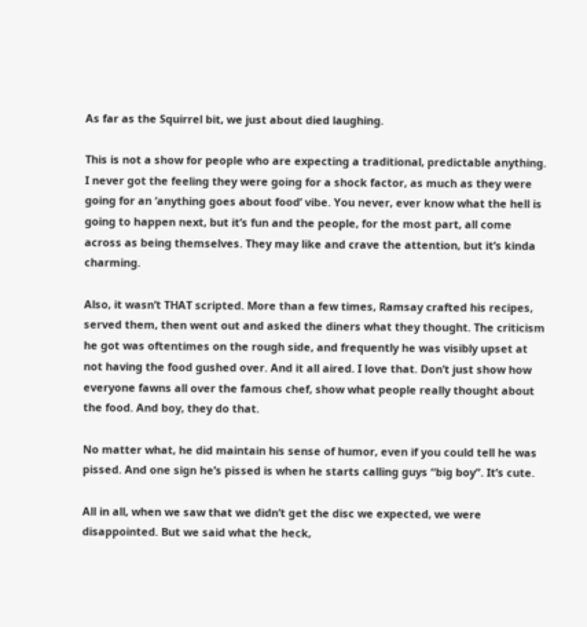As far as the Squirrel bit, we just about died laughing.

This is not a show for people who are expecting a traditional, predictable anything. I never got the feeling they were going for a shock factor, as much as they were going for an ‘anything goes about food’ vibe. You never, ever know what the hell is going to happen next, but it’s fun and the people, for the most part, all come across as being themselves. They may like and crave the attention, but it’s kinda charming.

Also, it wasn’t THAT scripted. More than a few times, Ramsay crafted his recipes, served them, then went out and asked the diners what they thought. The criticism he got was oftentimes on the rough side, and frequently he was visibly upset at not having the food gushed over. And it all aired. I love that. Don’t just show how everyone fawns all over the famous chef, show what people really thought about the food. And boy, they do that.

No matter what, he did maintain his sense of humor, even if you could tell he was pissed. And one sign he’s pissed is when he starts calling guys “big boy”. It’s cute.

All in all, when we saw that we didn’t get the disc we expected, we were disappointed. But we said what the heck,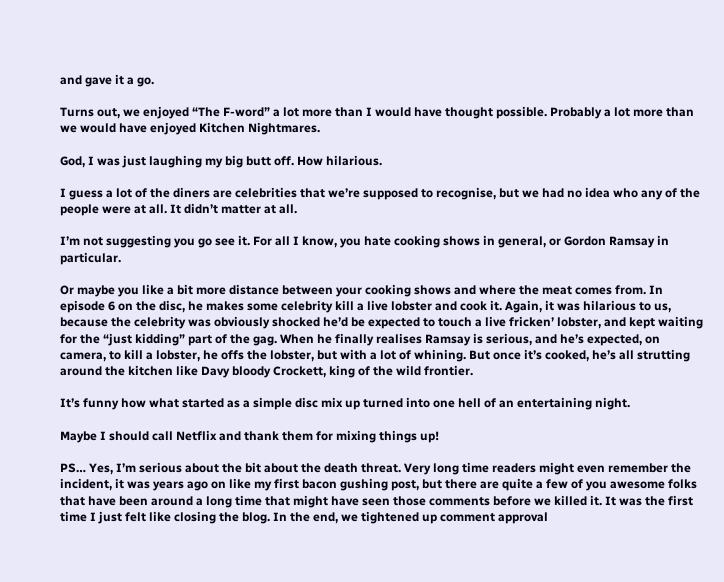and gave it a go.

Turns out, we enjoyed “The F-word” a lot more than I would have thought possible. Probably a lot more than we would have enjoyed Kitchen Nightmares.

God, I was just laughing my big butt off. How hilarious.

I guess a lot of the diners are celebrities that we’re supposed to recognise, but we had no idea who any of the people were at all. It didn’t matter at all.

I’m not suggesting you go see it. For all I know, you hate cooking shows in general, or Gordon Ramsay in particular.

Or maybe you like a bit more distance between your cooking shows and where the meat comes from. In episode 6 on the disc, he makes some celebrity kill a live lobster and cook it. Again, it was hilarious to us, because the celebrity was obviously shocked he’d be expected to touch a live fricken’ lobster, and kept waiting for the “just kidding” part of the gag. When he finally realises Ramsay is serious, and he’s expected, on camera, to kill a lobster, he offs the lobster, but with a lot of whining. But once it’s cooked, he’s all strutting around the kitchen like Davy bloody Crockett, king of the wild frontier.

It’s funny how what started as a simple disc mix up turned into one hell of an entertaining night.

Maybe I should call Netflix and thank them for mixing things up!

PS… Yes, I’m serious about the bit about the death threat. Very long time readers might even remember the incident, it was years ago on like my first bacon gushing post, but there are quite a few of you awesome folks that have been around a long time that might have seen those comments before we killed it. It was the first time I just felt like closing the blog. In the end, we tightened up comment approval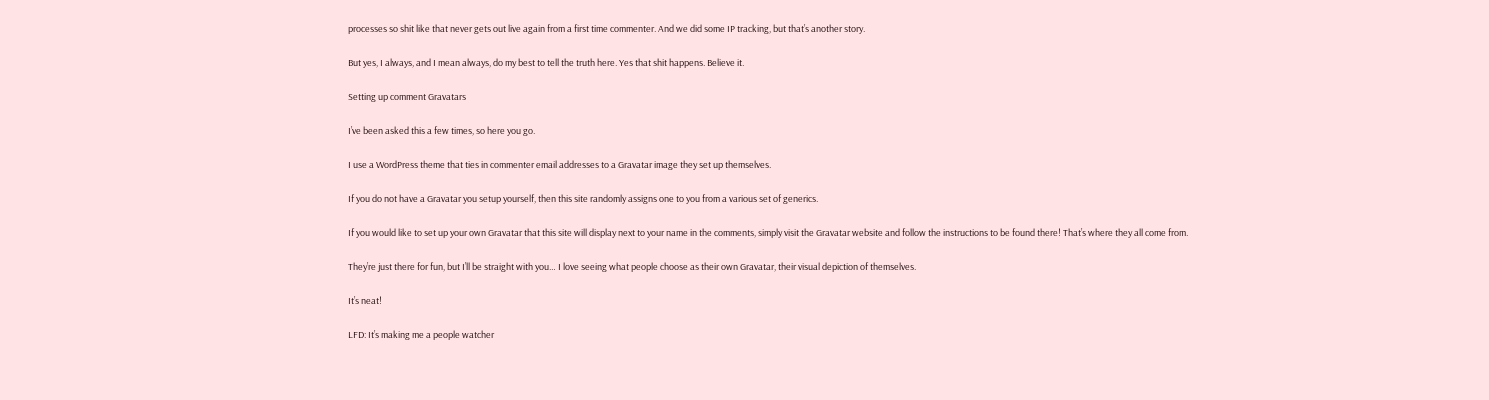processes so shit like that never gets out live again from a first time commenter. And we did some IP tracking, but that’s another story.

But yes, I always, and I mean always, do my best to tell the truth here. Yes that shit happens. Believe it.

Setting up comment Gravatars

I’ve been asked this a few times, so here you go.

I use a WordPress theme that ties in commenter email addresses to a Gravatar image they set up themselves.

If you do not have a Gravatar you setup yourself, then this site randomly assigns one to you from a various set of generics.

If you would like to set up your own Gravatar that this site will display next to your name in the comments, simply visit the Gravatar website and follow the instructions to be found there! That’s where they all come from.

They’re just there for fun, but I’ll be straight with you… I love seeing what people choose as their own Gravatar, their visual depiction of themselves.

It’s neat!

LFD: It’s making me a people watcher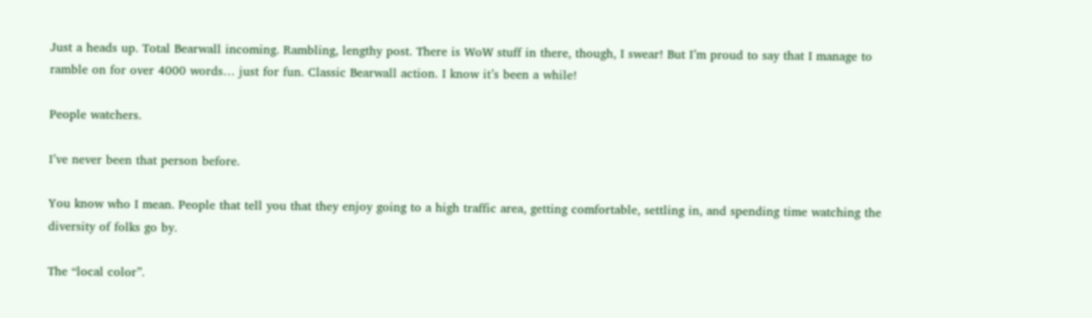Just a heads up. Total Bearwall incoming. Rambling, lengthy post. There is WoW stuff in there, though, I swear! But I’m proud to say that I manage to ramble on for over 4000 words… just for fun. Classic Bearwall action. I know it’s been a while!

People watchers.

I’ve never been that person before.

You know who I mean. People that tell you that they enjoy going to a high traffic area, getting comfortable, settling in, and spending time watching the diversity of folks go by.

The “local color”.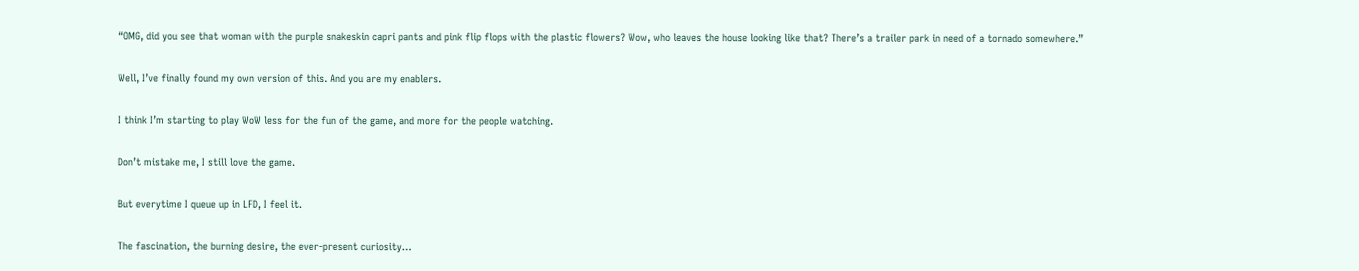“OMG, did you see that woman with the purple snakeskin capri pants and pink flip flops with the plastic flowers? Wow, who leaves the house looking like that? There’s a trailer park in need of a tornado somewhere.”

Well, I’ve finally found my own version of this. And you are my enablers.

I think I’m starting to play WoW less for the fun of the game, and more for the people watching.

Don’t mistake me, I still love the game.

But everytime I queue up in LFD, I feel it.

The fascination, the burning desire, the ever-present curiosity…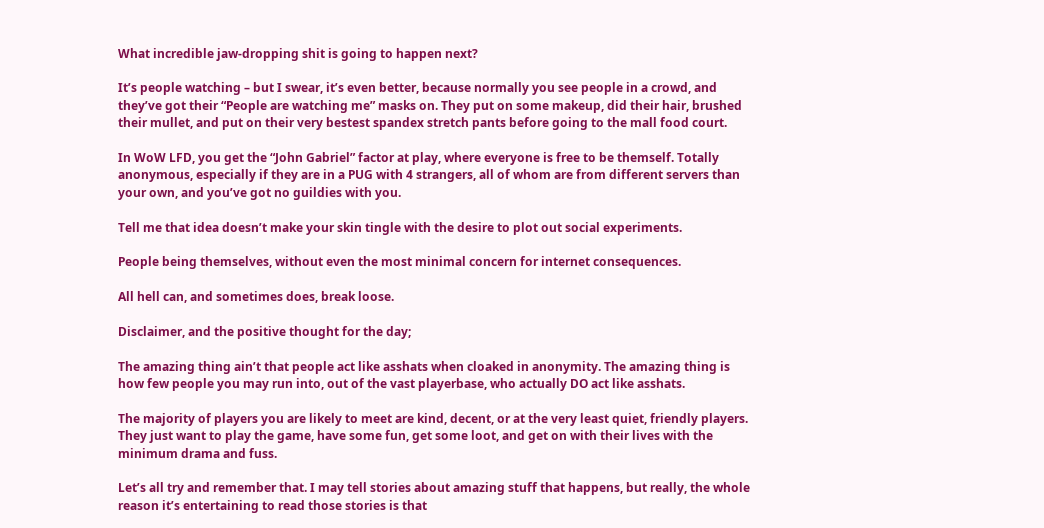What incredible jaw-dropping shit is going to happen next?

It’s people watching – but I swear, it’s even better, because normally you see people in a crowd, and they’ve got their “People are watching me” masks on. They put on some makeup, did their hair, brushed their mullet, and put on their very bestest spandex stretch pants before going to the mall food court.

In WoW LFD, you get the “John Gabriel” factor at play, where everyone is free to be themself. Totally anonymous, especially if they are in a PUG with 4 strangers, all of whom are from different servers than your own, and you’ve got no guildies with you.

Tell me that idea doesn’t make your skin tingle with the desire to plot out social experiments.

People being themselves, without even the most minimal concern for internet consequences.

All hell can, and sometimes does, break loose.

Disclaimer, and the positive thought for the day;

The amazing thing ain’t that people act like asshats when cloaked in anonymity. The amazing thing is how few people you may run into, out of the vast playerbase, who actually DO act like asshats.

The majority of players you are likely to meet are kind, decent, or at the very least quiet, friendly players. They just want to play the game, have some fun, get some loot, and get on with their lives with the minimum drama and fuss.

Let’s all try and remember that. I may tell stories about amazing stuff that happens, but really, the whole reason it’s entertaining to read those stories is that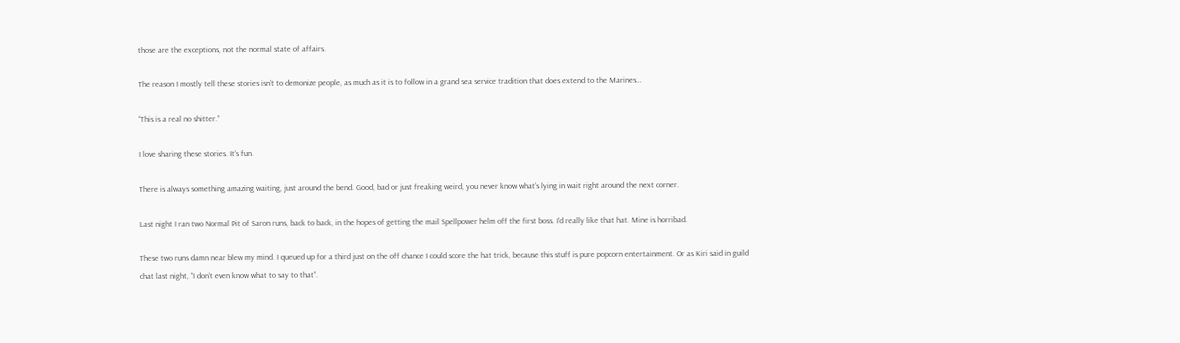those are the exceptions, not the normal state of affairs.

The reason I mostly tell these stories isn’t to demonize people, as much as it is to follow in a grand sea service tradition that does extend to the Marines…

“This is a real no shitter.”

I love sharing these stories. It’s fun.

There is always something amazing waiting, just around the bend. Good, bad or just freaking weird, you never know what’s lying in wait right around the next corner.

Last night I ran two Normal Pit of Saron runs, back to back, in the hopes of getting the mail Spellpower helm off the first boss. I’d really like that hat. Mine is horribad.

These two runs damn near blew my mind. I queued up for a third just on the off chance I could score the hat trick, because this stuff is pure popcorn entertainment. Or as Kiri said in guild chat last night, “I don’t even know what to say to that”.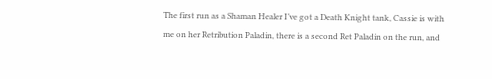The first run as a Shaman Healer I’ve got a Death Knight tank, Cassie is with me on her Retribution Paladin, there is a second Ret Paladin on the run, and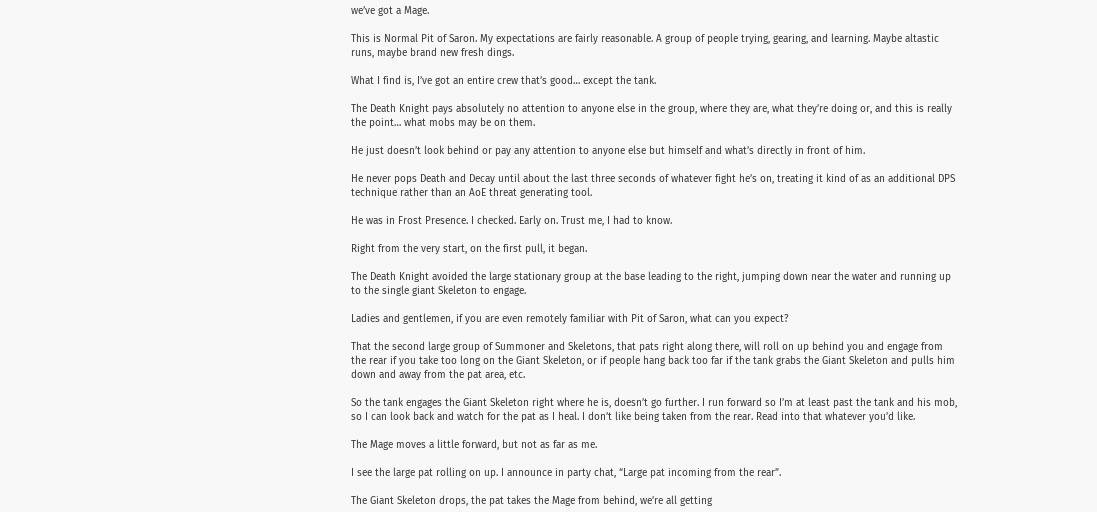we’ve got a Mage.

This is Normal Pit of Saron. My expectations are fairly reasonable. A group of people trying, gearing, and learning. Maybe altastic runs, maybe brand new fresh dings.

What I find is, I’ve got an entire crew that’s good… except the tank.

The Death Knight pays absolutely no attention to anyone else in the group, where they are, what they’re doing or, and this is really the point… what mobs may be on them.

He just doesn’t look behind or pay any attention to anyone else but himself and what’s directly in front of him.

He never pops Death and Decay until about the last three seconds of whatever fight he’s on, treating it kind of as an additional DPS technique rather than an AoE threat generating tool.

He was in Frost Presence. I checked. Early on. Trust me, I had to know.

Right from the very start, on the first pull, it began.

The Death Knight avoided the large stationary group at the base leading to the right, jumping down near the water and running up to the single giant Skeleton to engage.

Ladies and gentlemen, if you are even remotely familiar with Pit of Saron, what can you expect?

That the second large group of Summoner and Skeletons, that pats right along there, will roll on up behind you and engage from the rear if you take too long on the Giant Skeleton, or if people hang back too far if the tank grabs the Giant Skeleton and pulls him down and away from the pat area, etc.

So the tank engages the Giant Skeleton right where he is, doesn’t go further. I run forward so I’m at least past the tank and his mob, so I can look back and watch for the pat as I heal. I don’t like being taken from the rear. Read into that whatever you’d like.

The Mage moves a little forward, but not as far as me.

I see the large pat rolling on up. I announce in party chat, “Large pat incoming from the rear”.

The Giant Skeleton drops, the pat takes the Mage from behind, we’re all getting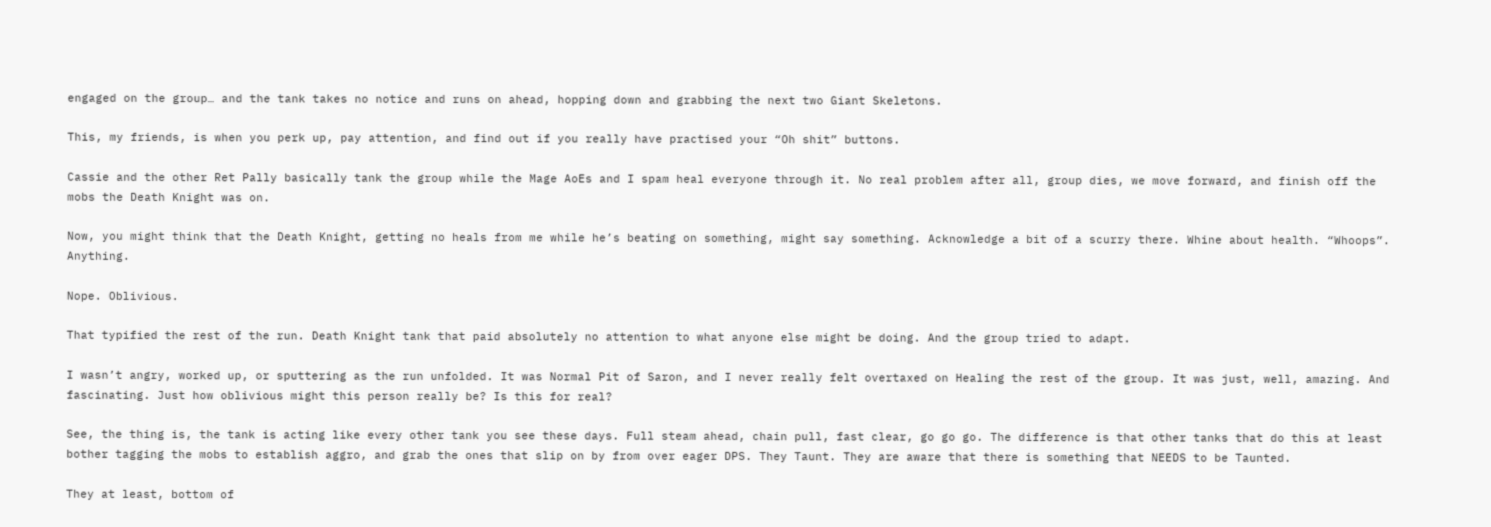engaged on the group… and the tank takes no notice and runs on ahead, hopping down and grabbing the next two Giant Skeletons.

This, my friends, is when you perk up, pay attention, and find out if you really have practised your “Oh shit” buttons.

Cassie and the other Ret Pally basically tank the group while the Mage AoEs and I spam heal everyone through it. No real problem after all, group dies, we move forward, and finish off the mobs the Death Knight was on.

Now, you might think that the Death Knight, getting no heals from me while he’s beating on something, might say something. Acknowledge a bit of a scurry there. Whine about health. “Whoops”. Anything.

Nope. Oblivious.

That typified the rest of the run. Death Knight tank that paid absolutely no attention to what anyone else might be doing. And the group tried to adapt.

I wasn’t angry, worked up, or sputtering as the run unfolded. It was Normal Pit of Saron, and I never really felt overtaxed on Healing the rest of the group. It was just, well, amazing. And fascinating. Just how oblivious might this person really be? Is this for real?

See, the thing is, the tank is acting like every other tank you see these days. Full steam ahead, chain pull, fast clear, go go go. The difference is that other tanks that do this at least bother tagging the mobs to establish aggro, and grab the ones that slip on by from over eager DPS. They Taunt. They are aware that there is something that NEEDS to be Taunted.

They at least, bottom of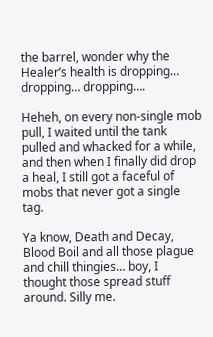the barrel, wonder why the Healer’s health is dropping… dropping… dropping….

Heheh, on every non-single mob pull, I waited until the tank pulled and whacked for a while, and then when I finally did drop a heal, I still got a faceful of mobs that never got a single tag.

Ya know, Death and Decay, Blood Boil and all those plague and chill thingies… boy, I thought those spread stuff around. Silly me.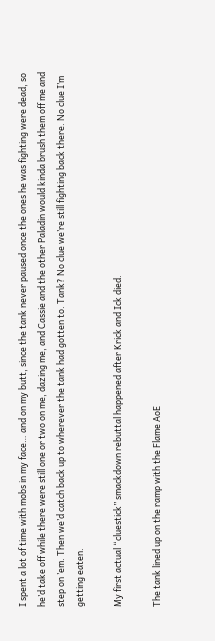I spent a lot of time with mobs in my face… and on my butt, since the tank never paused once the ones he was fighting were dead, so he’d take off while there were still one or two on me, dazing me, and Cassie and the other Paladin would kinda brush them off me and step on ’em. Then we’d catch back up to wherever the tank had gotten to. Tank? No clue we’re still fighting back there. No clue I’m getting eaten.

My first actual “cluestick” smackdown rebuttal happened after Krick and Ick died.

The tank lined up on the ramp with the Flame AoE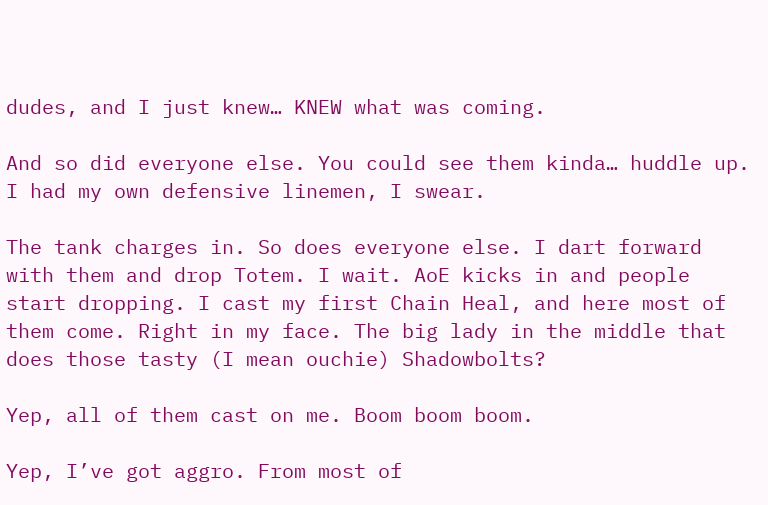dudes, and I just knew… KNEW what was coming.

And so did everyone else. You could see them kinda… huddle up. I had my own defensive linemen, I swear.

The tank charges in. So does everyone else. I dart forward with them and drop Totem. I wait. AoE kicks in and people start dropping. I cast my first Chain Heal, and here most of them come. Right in my face. The big lady in the middle that does those tasty (I mean ouchie) Shadowbolts?

Yep, all of them cast on me. Boom boom boom.

Yep, I’ve got aggro. From most of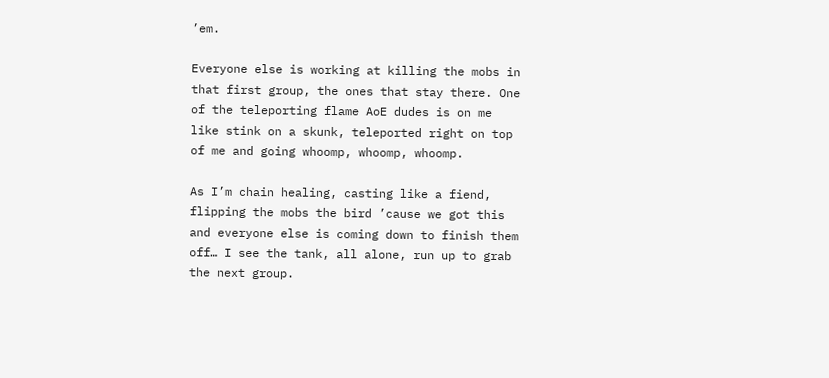’em.

Everyone else is working at killing the mobs in that first group, the ones that stay there. One of the teleporting flame AoE dudes is on me like stink on a skunk, teleported right on top of me and going whoomp, whoomp, whoomp.

As I’m chain healing, casting like a fiend, flipping the mobs the bird ’cause we got this and everyone else is coming down to finish them off… I see the tank, all alone, run up to grab the next group.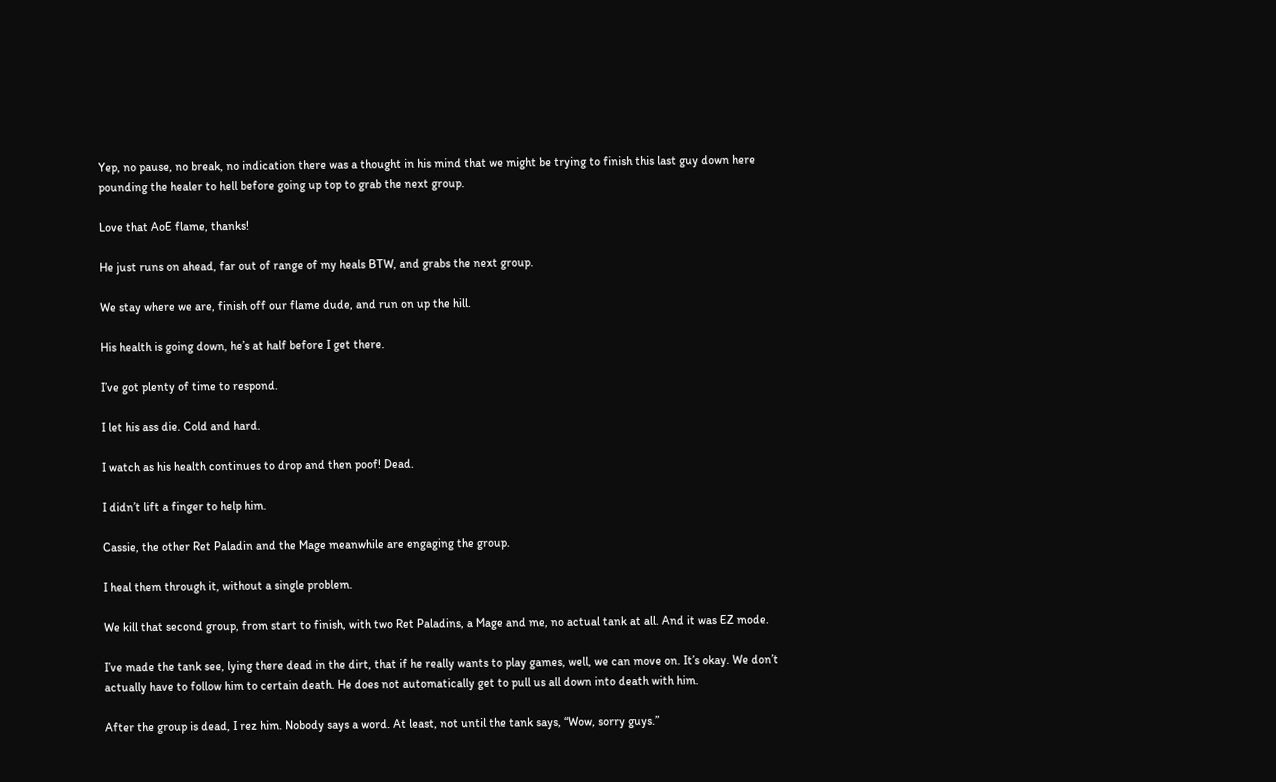Yep, no pause, no break, no indication there was a thought in his mind that we might be trying to finish this last guy down here pounding the healer to hell before going up top to grab the next group.

Love that AoE flame, thanks!

He just runs on ahead, far out of range of my heals BTW, and grabs the next group.

We stay where we are, finish off our flame dude, and run on up the hill.

His health is going down, he’s at half before I get there.

I’ve got plenty of time to respond.

I let his ass die. Cold and hard.

I watch as his health continues to drop and then poof! Dead.

I didn’t lift a finger to help him.

Cassie, the other Ret Paladin and the Mage meanwhile are engaging the group.

I heal them through it, without a single problem.

We kill that second group, from start to finish, with two Ret Paladins, a Mage and me, no actual tank at all. And it was EZ mode.

I’ve made the tank see, lying there dead in the dirt, that if he really wants to play games, well, we can move on. It’s okay. We don’t actually have to follow him to certain death. He does not automatically get to pull us all down into death with him.

After the group is dead, I rez him. Nobody says a word. At least, not until the tank says, “Wow, sorry guys.”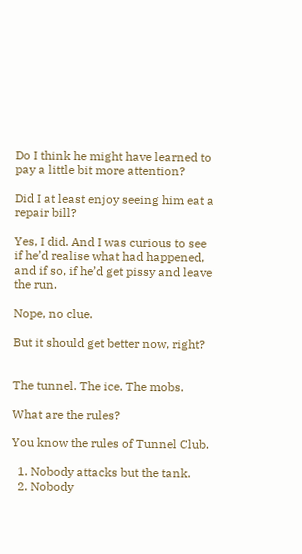Do I think he might have learned to pay a little bit more attention?

Did I at least enjoy seeing him eat a repair bill?

Yes, I did. And I was curious to see if he’d realise what had happened, and if so, if he’d get pissy and leave the run.

Nope, no clue.

But it should get better now, right?


The tunnel. The ice. The mobs.

What are the rules?

You know the rules of Tunnel Club.

  1. Nobody attacks but the tank.
  2. Nobody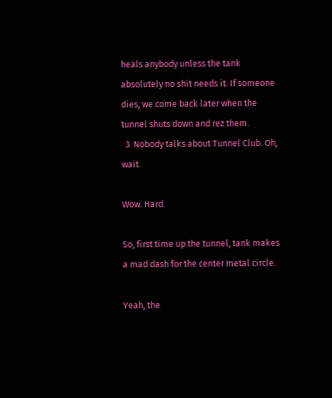heals anybody unless the tank absolutely no shit needs it. If someone dies, we come back later when the tunnel shuts down and rez them.
  3. Nobody talks about Tunnel Club. Oh, wait.

Wow. Hard.

So, first time up the tunnel, tank makes a mad dash for the center metal circle.

Yeah, the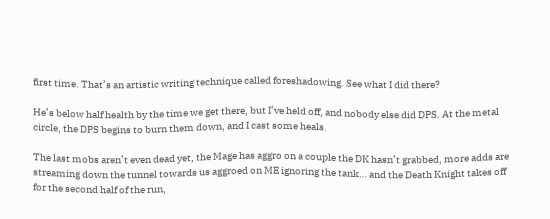first time. That’s an artistic writing technique called foreshadowing. See what I did there?

He’s below half health by the time we get there, but I’ve held off, and nobody else did DPS. At the metal circle, the DPS begins to burn them down, and I cast some heals.

The last mobs aren’t even dead yet, the Mage has aggro on a couple the DK hasn’t grabbed, more adds are streaming down the tunnel towards us aggroed on ME ignoring the tank… and the Death Knight takes off for the second half of the run,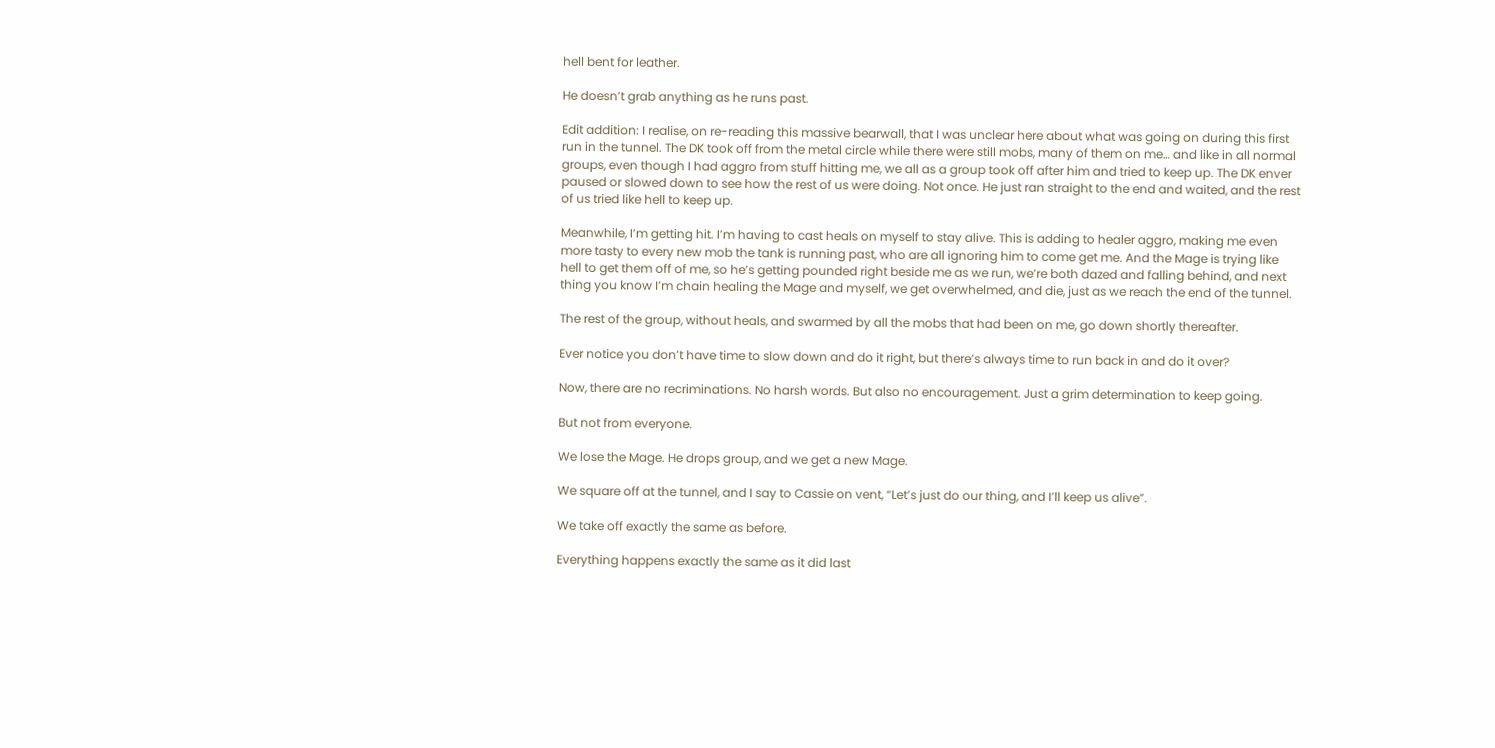hell bent for leather.

He doesn’t grab anything as he runs past.

Edit addition: I realise, on re-reading this massive bearwall, that I was unclear here about what was going on during this first run in the tunnel. The DK took off from the metal circle while there were still mobs, many of them on me… and like in all normal groups, even though I had aggro from stuff hitting me, we all as a group took off after him and tried to keep up. The DK enver paused or slowed down to see how the rest of us were doing. Not once. He just ran straight to the end and waited, and the rest of us tried like hell to keep up.

Meanwhile, I’m getting hit. I’m having to cast heals on myself to stay alive. This is adding to healer aggro, making me even more tasty to every new mob the tank is running past, who are all ignoring him to come get me. And the Mage is trying like hell to get them off of me, so he’s getting pounded right beside me as we run, we’re both dazed and falling behind, and next thing you know I’m chain healing the Mage and myself, we get overwhelmed, and die, just as we reach the end of the tunnel.

The rest of the group, without heals, and swarmed by all the mobs that had been on me, go down shortly thereafter.

Ever notice you don’t have time to slow down and do it right, but there’s always time to run back in and do it over?

Now, there are no recriminations. No harsh words. But also no encouragement. Just a grim determination to keep going.

But not from everyone.

We lose the Mage. He drops group, and we get a new Mage.

We square off at the tunnel, and I say to Cassie on vent, “Let’s just do our thing, and I’ll keep us alive”.

We take off exactly the same as before.

Everything happens exactly the same as it did last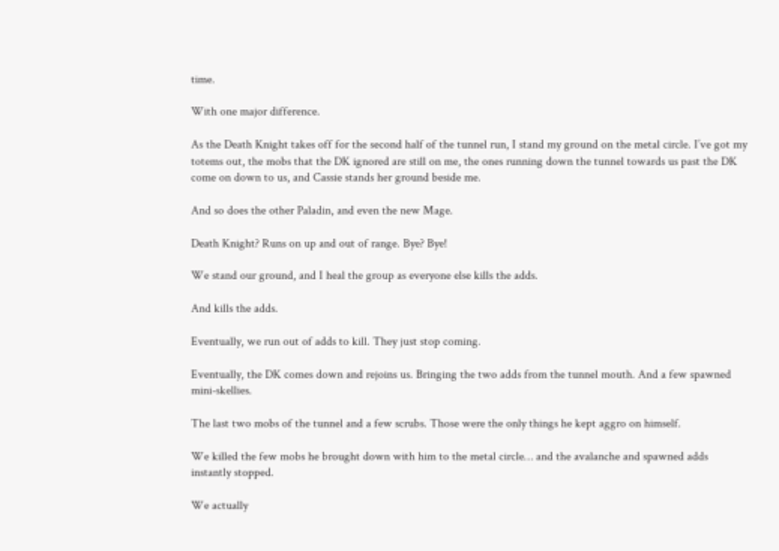time.

With one major difference.

As the Death Knight takes off for the second half of the tunnel run, I stand my ground on the metal circle. I’ve got my totems out, the mobs that the DK ignored are still on me, the ones running down the tunnel towards us past the DK come on down to us, and Cassie stands her ground beside me.

And so does the other Paladin, and even the new Mage.

Death Knight? Runs on up and out of range. Bye? Bye!

We stand our ground, and I heal the group as everyone else kills the adds.

And kills the adds.

Eventually, we run out of adds to kill. They just stop coming.

Eventually, the DK comes down and rejoins us. Bringing the two adds from the tunnel mouth. And a few spawned mini-skellies.

The last two mobs of the tunnel and a few scrubs. Those were the only things he kept aggro on himself.

We killed the few mobs he brought down with him to the metal circle… and the avalanche and spawned adds instantly stopped.

We actually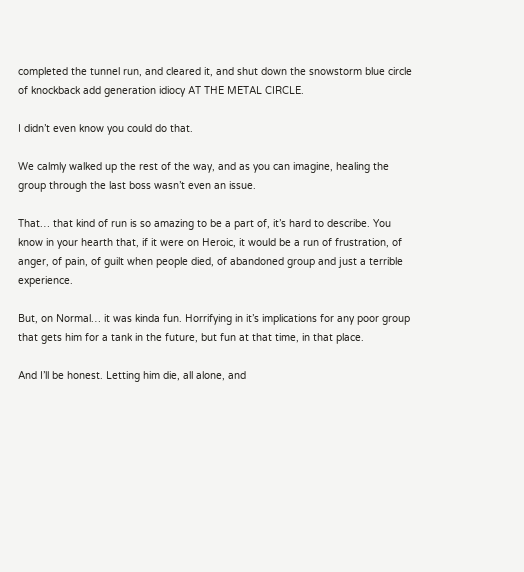completed the tunnel run, and cleared it, and shut down the snowstorm blue circle of knockback add generation idiocy AT THE METAL CIRCLE.

I didn’t even know you could do that.

We calmly walked up the rest of the way, and as you can imagine, healing the group through the last boss wasn’t even an issue.

That… that kind of run is so amazing to be a part of, it’s hard to describe. You know in your hearth that, if it were on Heroic, it would be a run of frustration, of anger, of pain, of guilt when people died, of abandoned group and just a terrible experience.

But, on Normal… it was kinda fun. Horrifying in it’s implications for any poor group that gets him for a tank in the future, but fun at that time, in that place.

And I’ll be honest. Letting him die, all alone, and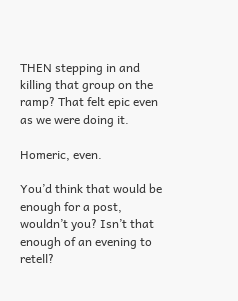THEN stepping in and killing that group on the ramp? That felt epic even as we were doing it.

Homeric, even.

You’d think that would be enough for a post, wouldn’t you? Isn’t that enough of an evening to retell?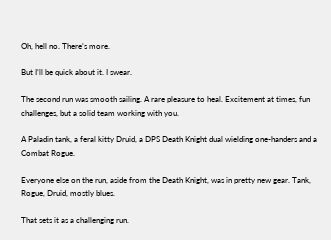Oh, hell no. There’s more.

But I’ll be quick about it. I swear.

The second run was smooth sailing. A rare pleasure to heal. Excitement at times, fun challenges, but a solid team working with you.

A Paladin tank, a feral kitty Druid, a DPS Death Knight dual wielding one-handers and a Combat Rogue.

Everyone else on the run, aside from the Death Knight, was in pretty new gear. Tank, Rogue, Druid, mostly blues.

That sets it as a challenging run.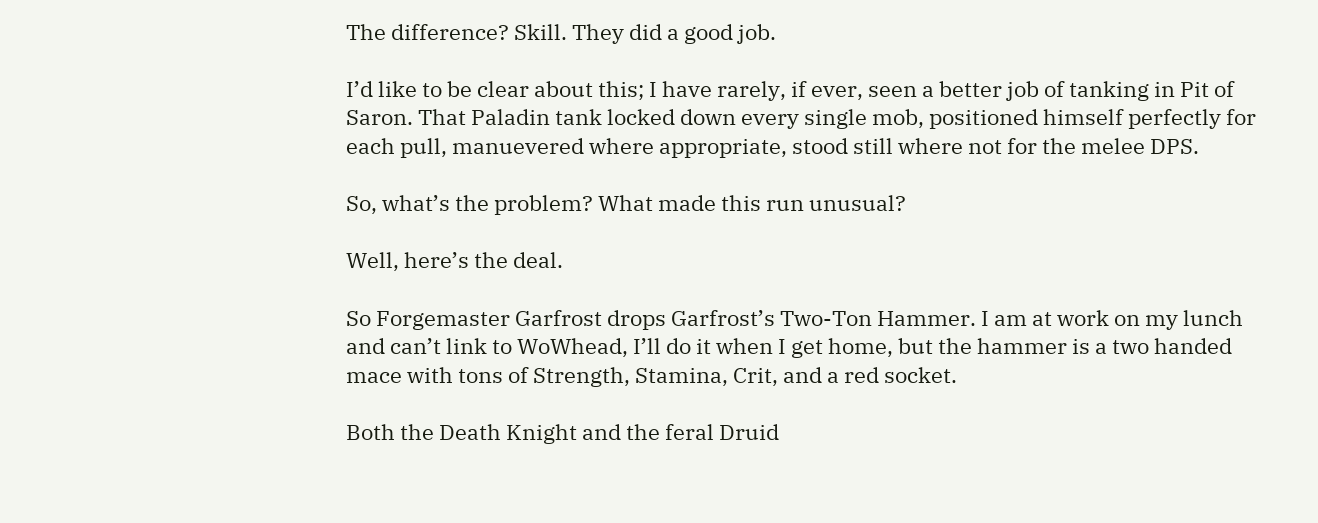The difference? Skill. They did a good job.

I’d like to be clear about this; I have rarely, if ever, seen a better job of tanking in Pit of Saron. That Paladin tank locked down every single mob, positioned himself perfectly for each pull, manuevered where appropriate, stood still where not for the melee DPS.

So, what’s the problem? What made this run unusual?

Well, here’s the deal.

So Forgemaster Garfrost drops Garfrost’s Two-Ton Hammer. I am at work on my lunch and can’t link to WoWhead, I’ll do it when I get home, but the hammer is a two handed mace with tons of Strength, Stamina, Crit, and a red socket.

Both the Death Knight and the feral Druid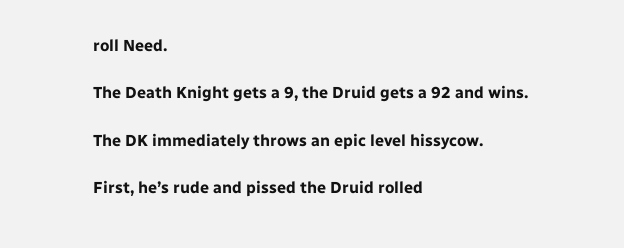roll Need.

The Death Knight gets a 9, the Druid gets a 92 and wins.

The DK immediately throws an epic level hissycow.

First, he’s rude and pissed the Druid rolled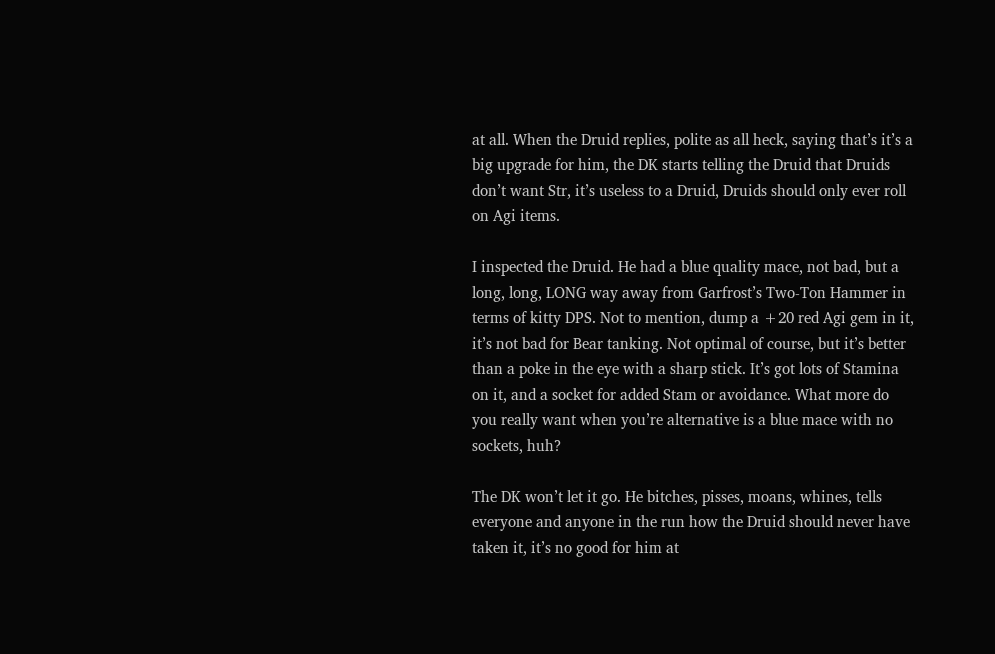at all. When the Druid replies, polite as all heck, saying that’s it’s a big upgrade for him, the DK starts telling the Druid that Druids don’t want Str, it’s useless to a Druid, Druids should only ever roll on Agi items.

I inspected the Druid. He had a blue quality mace, not bad, but a long, long, LONG way away from Garfrost’s Two-Ton Hammer in terms of kitty DPS. Not to mention, dump a +20 red Agi gem in it, it’s not bad for Bear tanking. Not optimal of course, but it’s better than a poke in the eye with a sharp stick. It’s got lots of Stamina on it, and a socket for added Stam or avoidance. What more do you really want when you’re alternative is a blue mace with no sockets, huh?

The DK won’t let it go. He bitches, pisses, moans, whines, tells everyone and anyone in the run how the Druid should never have taken it, it’s no good for him at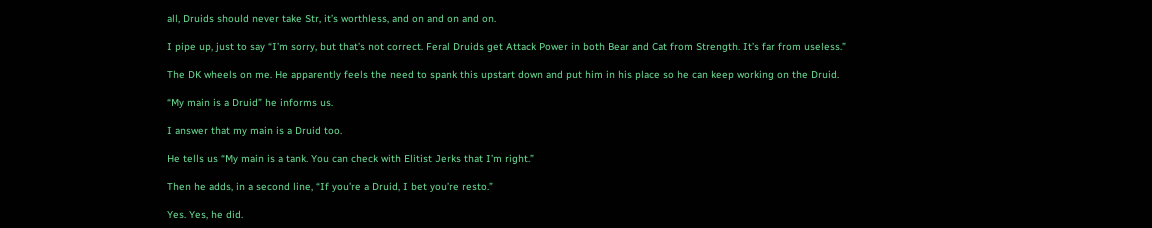all, Druids should never take Str, it’s worthless, and on and on and on.

I pipe up, just to say “I’m sorry, but that’s not correct. Feral Druids get Attack Power in both Bear and Cat from Strength. It’s far from useless.”

The DK wheels on me. He apparently feels the need to spank this upstart down and put him in his place so he can keep working on the Druid.

“My main is a Druid” he informs us.

I answer that my main is a Druid too.

He tells us “My main is a tank. You can check with Elitist Jerks that I’m right.”

Then he adds, in a second line, “If you’re a Druid, I bet you’re resto.”

Yes. Yes, he did.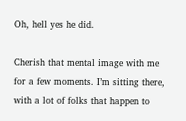Oh, hell yes he did.

Cherish that mental image with me for a few moments. I’m sitting there, with a lot of folks that happen to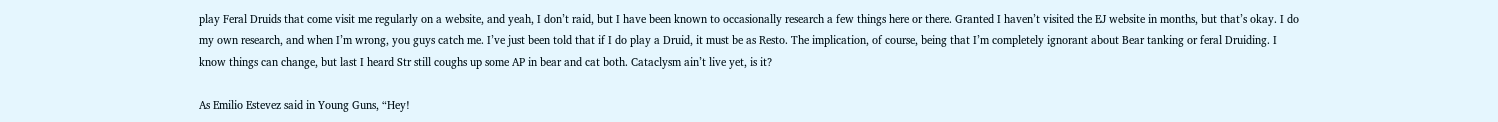play Feral Druids that come visit me regularly on a website, and yeah, I don’t raid, but I have been known to occasionally research a few things here or there. Granted I haven’t visited the EJ website in months, but that’s okay. I do my own research, and when I’m wrong, you guys catch me. I’ve just been told that if I do play a Druid, it must be as Resto. The implication, of course, being that I’m completely ignorant about Bear tanking or feral Druiding. I know things can change, but last I heard Str still coughs up some AP in bear and cat both. Cataclysm ain’t live yet, is it?

As Emilio Estevez said in Young Guns, “Hey!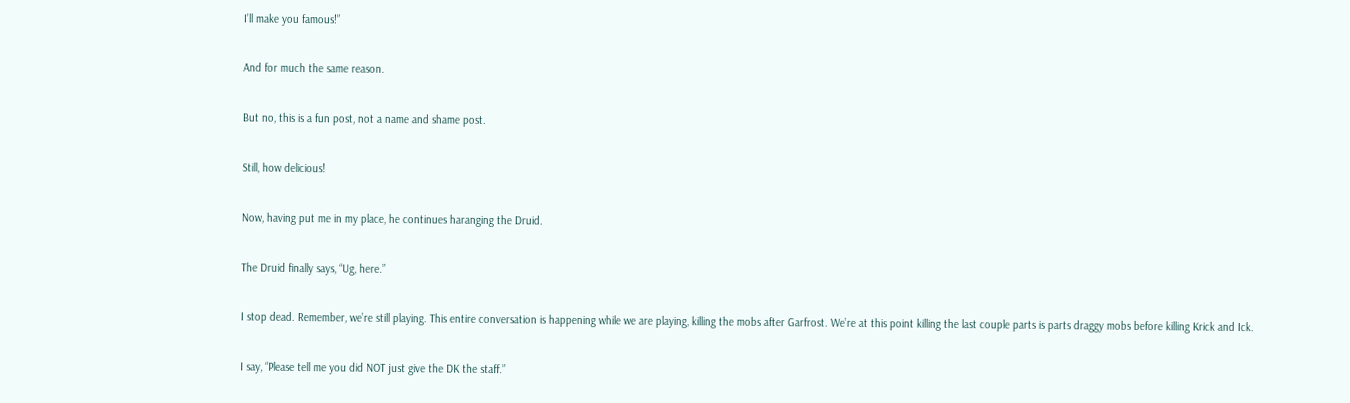I’ll make you famous!”

And for much the same reason.

But no, this is a fun post, not a name and shame post.

Still, how delicious!

Now, having put me in my place, he continues haranging the Druid.

The Druid finally says, “Ug, here.”

I stop dead. Remember, we’re still playing. This entire conversation is happening while we are playing, killing the mobs after Garfrost. We’re at this point killing the last couple parts is parts draggy mobs before killing Krick and Ick.

I say, “Please tell me you did NOT just give the DK the staff.”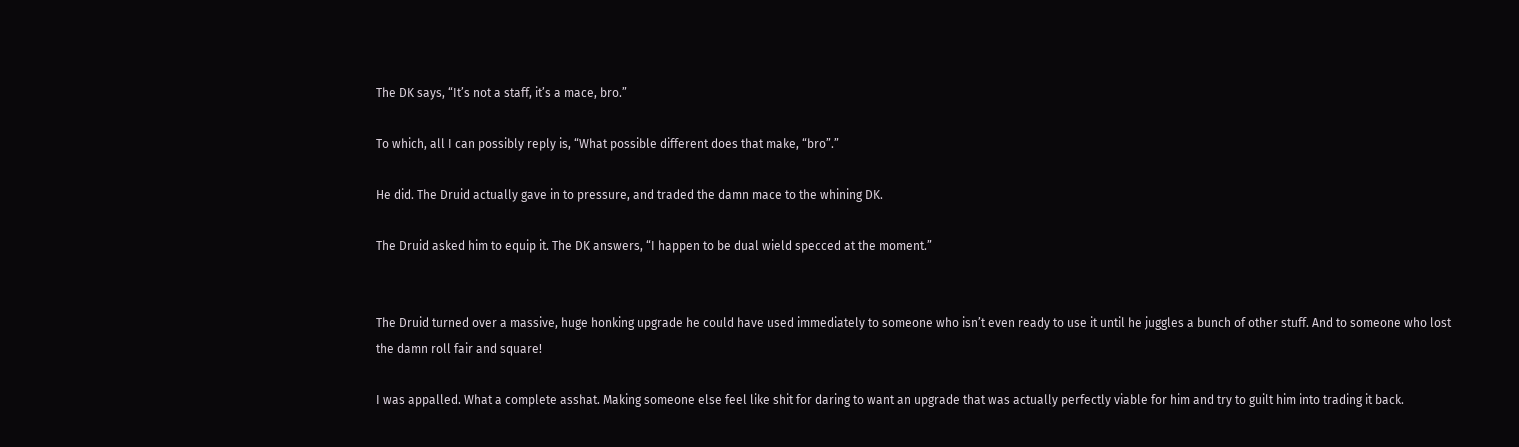The DK says, “It’s not a staff, it’s a mace, bro.”

To which, all I can possibly reply is, “What possible different does that make, “bro”.”

He did. The Druid actually gave in to pressure, and traded the damn mace to the whining DK.

The Druid asked him to equip it. The DK answers, “I happen to be dual wield specced at the moment.”


The Druid turned over a massive, huge honking upgrade he could have used immediately to someone who isn’t even ready to use it until he juggles a bunch of other stuff. And to someone who lost the damn roll fair and square!

I was appalled. What a complete asshat. Making someone else feel like shit for daring to want an upgrade that was actually perfectly viable for him and try to guilt him into trading it back.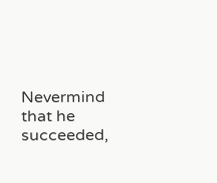Nevermind that he succeeded,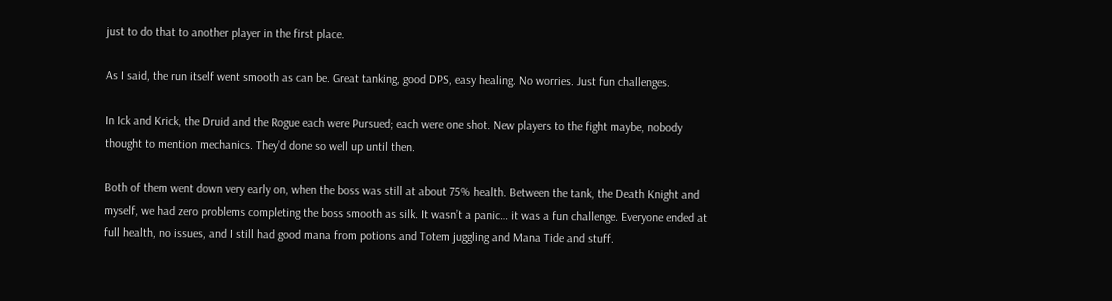just to do that to another player in the first place.

As I said, the run itself went smooth as can be. Great tanking, good DPS, easy healing. No worries. Just fun challenges.

In Ick and Krick, the Druid and the Rogue each were Pursued; each were one shot. New players to the fight maybe, nobody thought to mention mechanics. They’d done so well up until then.

Both of them went down very early on, when the boss was still at about 75% health. Between the tank, the Death Knight and myself, we had zero problems completing the boss smooth as silk. It wasn’t a panic… it was a fun challenge. Everyone ended at full health, no issues, and I still had good mana from potions and Totem juggling and Mana Tide and stuff.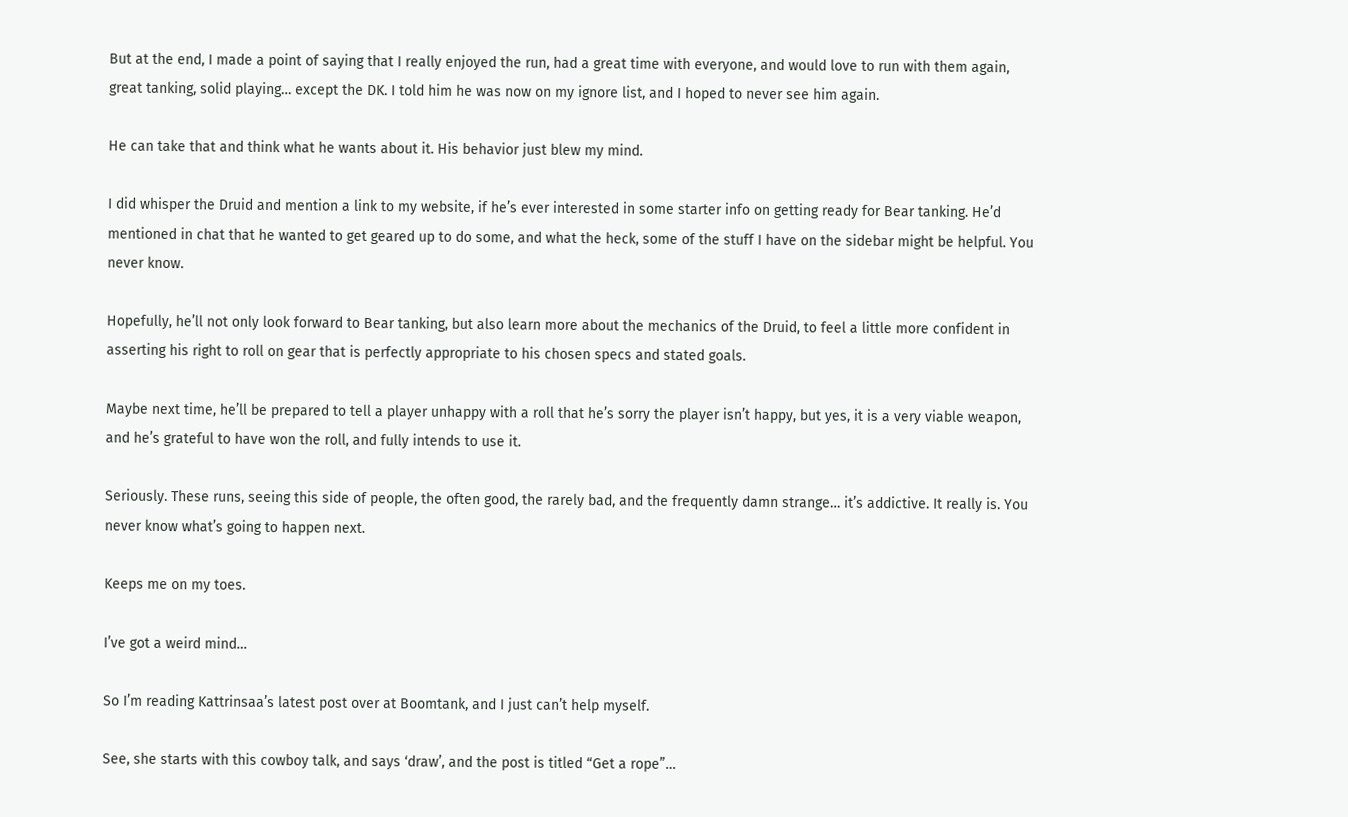But at the end, I made a point of saying that I really enjoyed the run, had a great time with everyone, and would love to run with them again, great tanking, solid playing… except the DK. I told him he was now on my ignore list, and I hoped to never see him again.

He can take that and think what he wants about it. His behavior just blew my mind.

I did whisper the Druid and mention a link to my website, if he’s ever interested in some starter info on getting ready for Bear tanking. He’d mentioned in chat that he wanted to get geared up to do some, and what the heck, some of the stuff I have on the sidebar might be helpful. You never know.

Hopefully, he’ll not only look forward to Bear tanking, but also learn more about the mechanics of the Druid, to feel a little more confident in asserting his right to roll on gear that is perfectly appropriate to his chosen specs and stated goals.

Maybe next time, he’ll be prepared to tell a player unhappy with a roll that he’s sorry the player isn’t happy, but yes, it is a very viable weapon, and he’s grateful to have won the roll, and fully intends to use it.

Seriously. These runs, seeing this side of people, the often good, the rarely bad, and the frequently damn strange… it’s addictive. It really is. You never know what’s going to happen next.

Keeps me on my toes.

I’ve got a weird mind…

So I’m reading Kattrinsaa’s latest post over at Boomtank, and I just can’t help myself.

See, she starts with this cowboy talk, and says ‘draw’, and the post is titled “Get a rope”…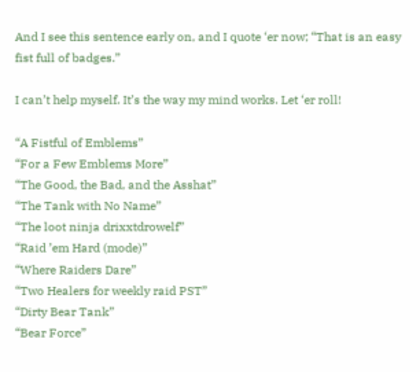And I see this sentence early on, and I quote ‘er now; “That is an easy fist full of badges.”

I can’t help myself. It’s the way my mind works. Let ‘er roll!

“A Fistful of Emblems”
“For a Few Emblems More”
“The Good, the Bad, and the Asshat”
“The Tank with No Name”
“The loot ninja drixxtdrowelf”
“Raid ’em Hard (mode)”
“Where Raiders Dare”
“Two Healers for weekly raid PST”
“Dirty Bear Tank”
“Bear Force”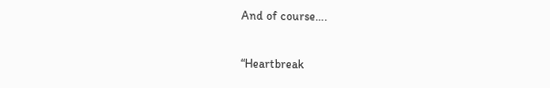And of course….

“Heartbreak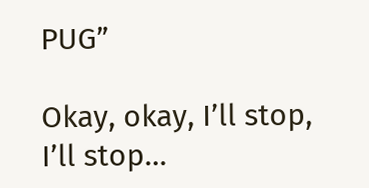PUG”

Okay, okay, I’ll stop, I’ll stop…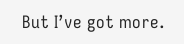But I’ve got more.